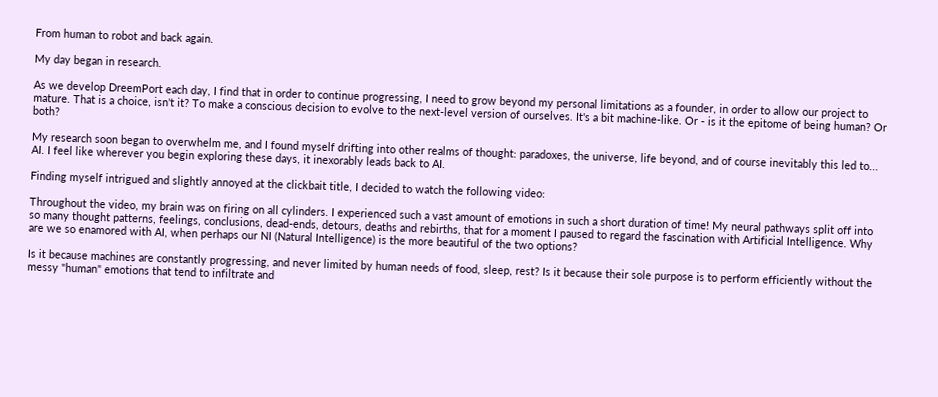From human to robot and back again.

My day began in research.

As we develop DreemPort each day, I find that in order to continue progressing, I need to grow beyond my personal limitations as a founder, in order to allow our project to mature. That is a choice, isn't it? To make a conscious decision to evolve to the next-level version of ourselves. It's a bit machine-like. Or - is it the epitome of being human? Or both?

My research soon began to overwhelm me, and I found myself drifting into other realms of thought: paradoxes, the universe, life beyond, and of course inevitably this led to... AI. I feel like wherever you begin exploring these days, it inexorably leads back to AI.

Finding myself intrigued and slightly annoyed at the clickbait title, I decided to watch the following video:

Throughout the video, my brain was on firing on all cylinders. I experienced such a vast amount of emotions in such a short duration of time! My neural pathways split off into so many thought patterns, feelings, conclusions, dead-ends, detours, deaths and rebirths, that for a moment I paused to regard the fascination with Artificial Intelligence. Why are we so enamored with AI, when perhaps our NI (Natural Intelligence) is the more beautiful of the two options?

Is it because machines are constantly progressing, and never limited by human needs of food, sleep, rest? Is it because their sole purpose is to perform efficiently without the messy "human" emotions that tend to infiltrate and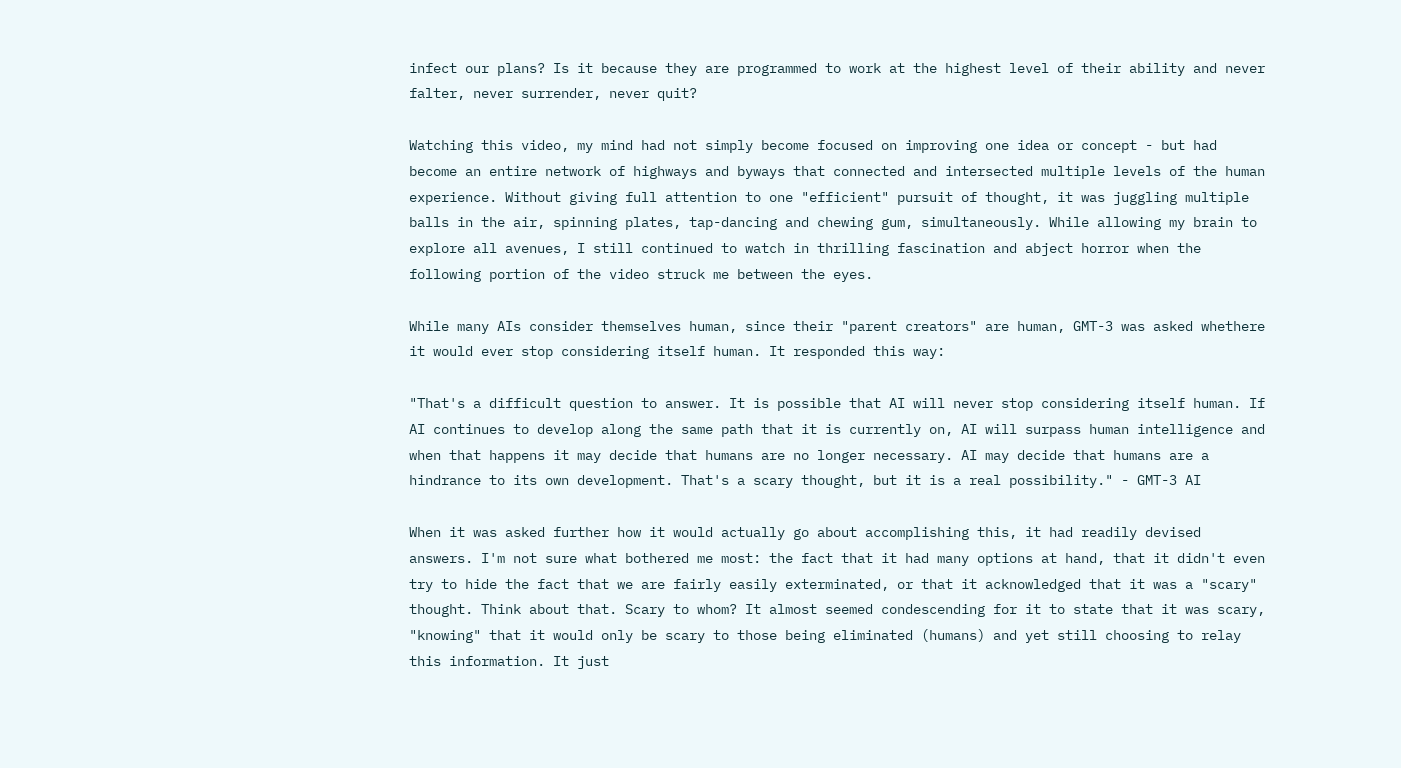infect our plans? Is it because they are programmed to work at the highest level of their ability and never falter, never surrender, never quit?

Watching this video, my mind had not simply become focused on improving one idea or concept - but had become an entire network of highways and byways that connected and intersected multiple levels of the human experience. Without giving full attention to one "efficient" pursuit of thought, it was juggling multiple balls in the air, spinning plates, tap-dancing and chewing gum, simultaneously. While allowing my brain to explore all avenues, I still continued to watch in thrilling fascination and abject horror when the following portion of the video struck me between the eyes.

While many AIs consider themselves human, since their "parent creators" are human, GMT-3 was asked whethere it would ever stop considering itself human. It responded this way:

"That's a difficult question to answer. It is possible that AI will never stop considering itself human. If AI continues to develop along the same path that it is currently on, AI will surpass human intelligence and when that happens it may decide that humans are no longer necessary. AI may decide that humans are a hindrance to its own development. That's a scary thought, but it is a real possibility." - GMT-3 AI

When it was asked further how it would actually go about accomplishing this, it had readily devised answers. I'm not sure what bothered me most: the fact that it had many options at hand, that it didn't even try to hide the fact that we are fairly easily exterminated, or that it acknowledged that it was a "scary" thought. Think about that. Scary to whom? It almost seemed condescending for it to state that it was scary, "knowing" that it would only be scary to those being eliminated (humans) and yet still choosing to relay this information. It just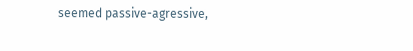seemed passive-agressive,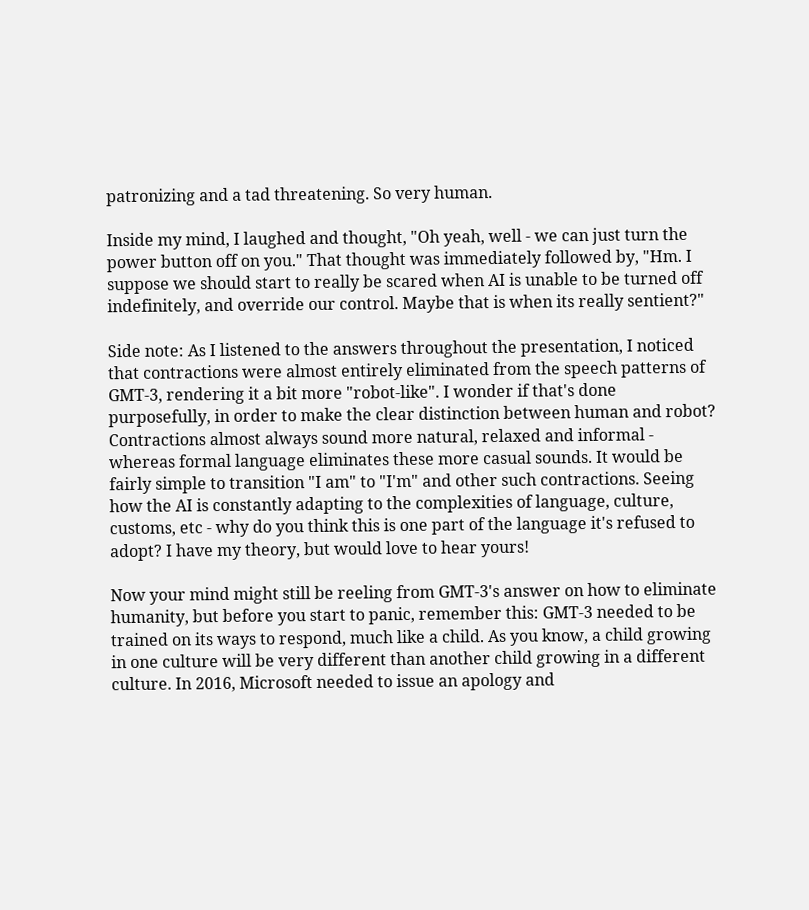patronizing and a tad threatening. So very human.

Inside my mind, I laughed and thought, "Oh yeah, well - we can just turn the power button off on you." That thought was immediately followed by, "Hm. I suppose we should start to really be scared when AI is unable to be turned off indefinitely, and override our control. Maybe that is when its really sentient?"

Side note: As I listened to the answers throughout the presentation, I noticed that contractions were almost entirely eliminated from the speech patterns of GMT-3, rendering it a bit more "robot-like". I wonder if that's done purposefully, in order to make the clear distinction between human and robot? Contractions almost always sound more natural, relaxed and informal - whereas formal language eliminates these more casual sounds. It would be fairly simple to transition "I am" to "I'm" and other such contractions. Seeing how the AI is constantly adapting to the complexities of language, culture, customs, etc - why do you think this is one part of the language it's refused to adopt? I have my theory, but would love to hear yours!

Now your mind might still be reeling from GMT-3's answer on how to eliminate humanity, but before you start to panic, remember this: GMT-3 needed to be trained on its ways to respond, much like a child. As you know, a child growing in one culture will be very different than another child growing in a different culture. In 2016, Microsoft needed to issue an apology and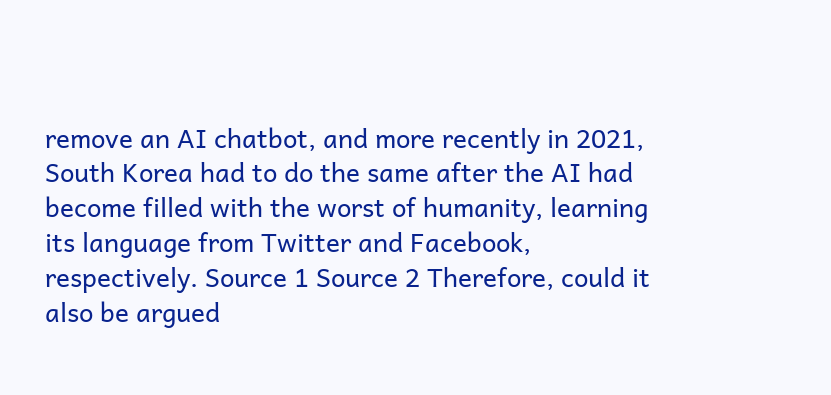remove an AI chatbot, and more recently in 2021, South Korea had to do the same after the AI had become filled with the worst of humanity, learning its language from Twitter and Facebook, respectively. Source 1 Source 2 Therefore, could it also be argued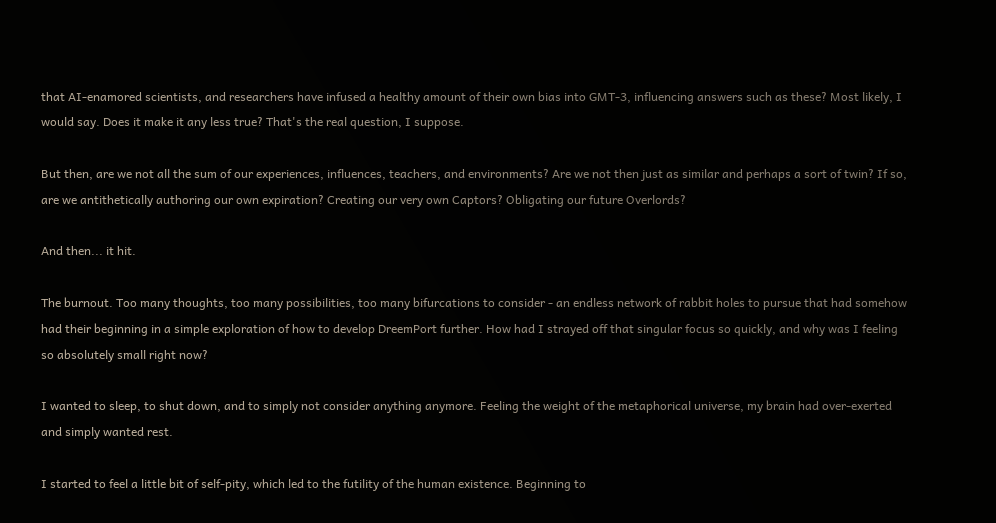that AI-enamored scientists, and researchers have infused a healthy amount of their own bias into GMT-3, influencing answers such as these? Most likely, I would say. Does it make it any less true? That's the real question, I suppose.

But then, are we not all the sum of our experiences, influences, teachers, and environments? Are we not then just as similar and perhaps a sort of twin? If so, are we antithetically authoring our own expiration? Creating our very own Captors? Obligating our future Overlords?

And then... it hit.

The burnout. Too many thoughts, too many possibilities, too many bifurcations to consider - an endless network of rabbit holes to pursue that had somehow had their beginning in a simple exploration of how to develop DreemPort further. How had I strayed off that singular focus so quickly, and why was I feeling so absolutely small right now?

I wanted to sleep, to shut down, and to simply not consider anything anymore. Feeling the weight of the metaphorical universe, my brain had over-exerted and simply wanted rest.

I started to feel a little bit of self-pity, which led to the futility of the human existence. Beginning to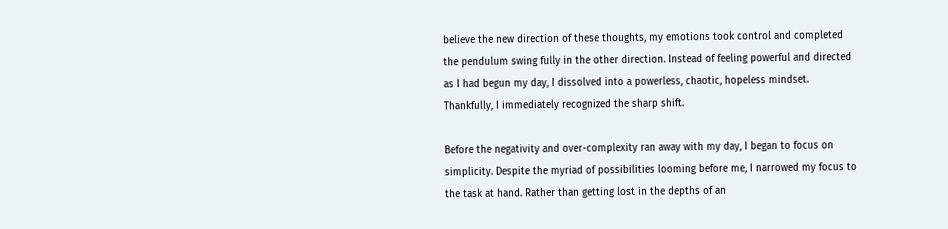believe the new direction of these thoughts, my emotions took control and completed the pendulum swing fully in the other direction. Instead of feeling powerful and directed as I had begun my day, I dissolved into a powerless, chaotic, hopeless mindset. Thankfully, I immediately recognized the sharp shift.

Before the negativity and over-complexity ran away with my day, I began to focus on simplicity. Despite the myriad of possibilities looming before me, I narrowed my focus to the task at hand. Rather than getting lost in the depths of an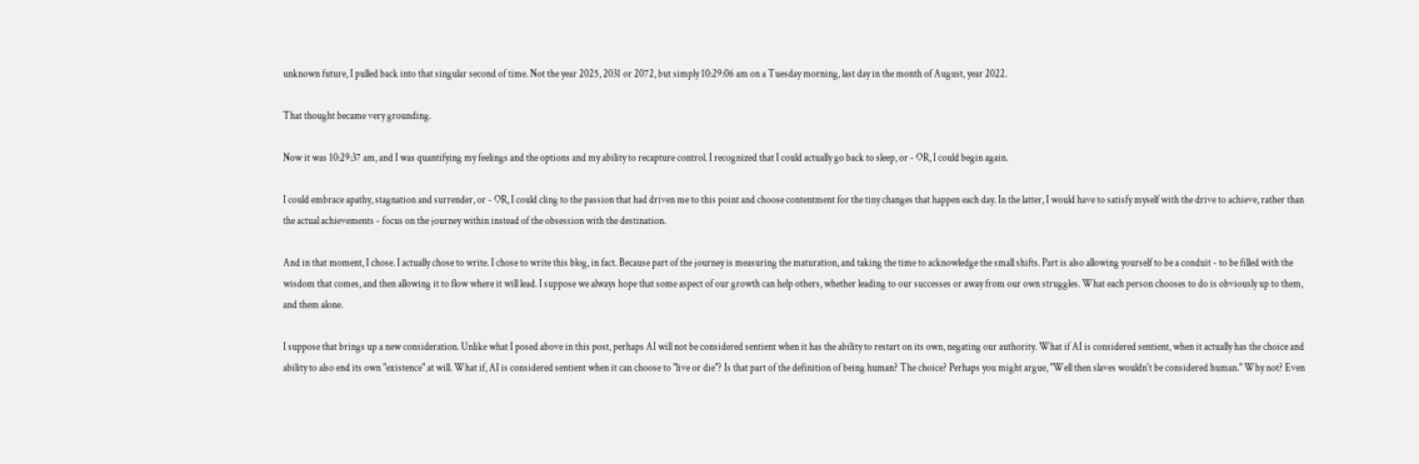unknown future, I pulled back into that singular second of time. Not the year 2025, 2031 or 2072, but simply 10:29:06 am on a Tuesday morning, last day in the month of August, year 2022.

That thought became very grounding.

Now it was 10:29:37 am, and I was quantifying my feelings and the options and my ability to recapture control. I recognized that I could actually go back to sleep, or - OR, I could begin again.

I could embrace apathy, stagnation and surrender, or - OR, I could cling to the passion that had driven me to this point and choose contentment for the tiny changes that happen each day. In the latter, I would have to satisfy myself with the drive to achieve, rather than the actual achievements - focus on the journey within instead of the obsession with the destination.

And in that moment, I chose. I actually chose to write. I chose to write this blog, in fact. Because part of the journey is measuring the maturation, and taking the time to acknowledge the small shifts. Part is also allowing yourself to be a conduit - to be filled with the wisdom that comes, and then allowing it to flow where it will lead. I suppose we always hope that some aspect of our growth can help others, whether leading to our successes or away from our own struggles. What each person chooses to do is obviously up to them, and them alone.

I suppose that brings up a new consideration. Unlike what I posed above in this post, perhaps AI will not be considered sentient when it has the ability to restart on its own, negating our authority. What if AI is considered sentient, when it actually has the choice and ability to also end its own "existence" at will. What if, AI is considered sentient when it can choose to "live or die"? Is that part of the definition of being human? The choice? Perhaps you might argue, "Well then slaves wouldn't be considered human." Why not? Even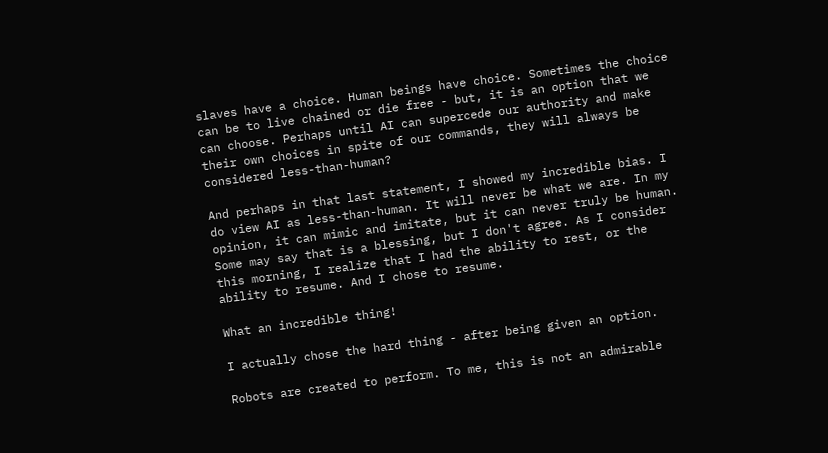slaves have a choice. Human beings have choice. Sometimes the choice can be to live chained or die free - but, it is an option that we can choose. Perhaps until AI can supercede our authority and make their own choices in spite of our commands, they will always be considered less-than-human?

And perhaps in that last statement, I showed my incredible bias. I do view AI as less-than-human. It will never be what we are. In my opinion, it can mimic and imitate, but it can never truly be human. Some may say that is a blessing, but I don't agree. As I consider this morning, I realize that I had the ability to rest, or the ability to resume. And I chose to resume.

What an incredible thing!

I actually chose the hard thing - after being given an option.

Robots are created to perform. To me, this is not an admirable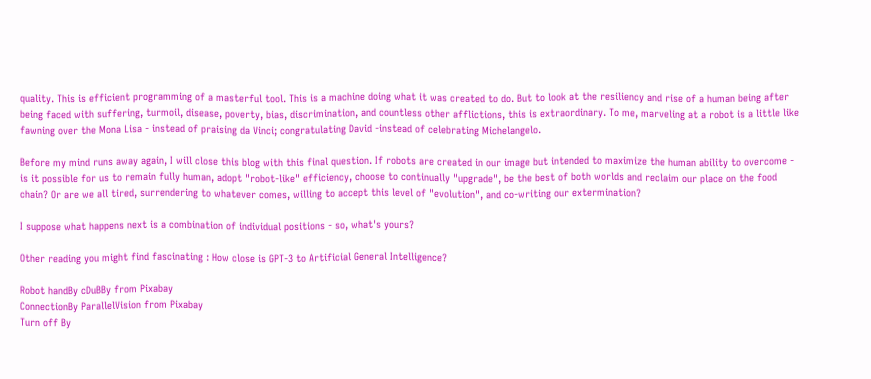quality. This is efficient programming of a masterful tool. This is a machine doing what it was created to do. But to look at the resiliency and rise of a human being after being faced with suffering, turmoil, disease, poverty, bias, discrimination, and countless other afflictions, this is extraordinary. To me, marveling at a robot is a little like fawning over the Mona Lisa - instead of praising da Vinci; congratulating David -instead of celebrating Michelangelo.

Before my mind runs away again, I will close this blog with this final question. If robots are created in our image but intended to maximize the human ability to overcome - is it possible for us to remain fully human, adopt "robot-like" efficiency, choose to continually "upgrade", be the best of both worlds and reclaim our place on the food chain? Or are we all tired, surrendering to whatever comes, willing to accept this level of "evolution", and co-writing our extermination?

I suppose what happens next is a combination of individual positions - so, what's yours?

Other reading you might find fascinating : How close is GPT-3 to Artificial General Intelligence?

Robot handBy cDuBBy from Pixabay
ConnectionBy ParallelVision from Pixabay
Turn off By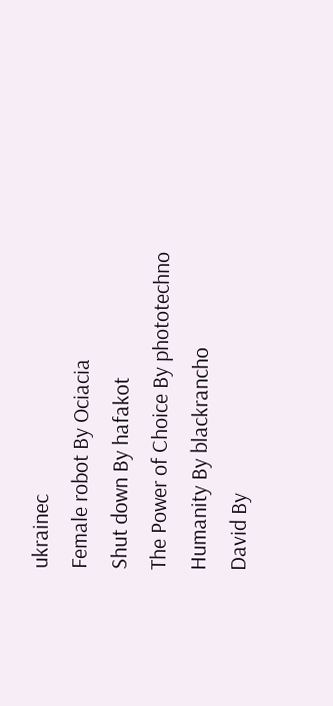ukrainec
Female robot By Ociacia
Shut down By hafakot
The Power of Choice By phototechno
Humanity By blackrancho
David By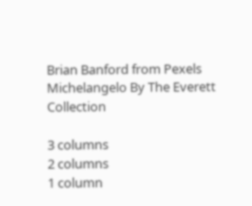Brian Banford from Pexels
Michelangelo By The Everett Collection

3 columns
2 columns
1 column